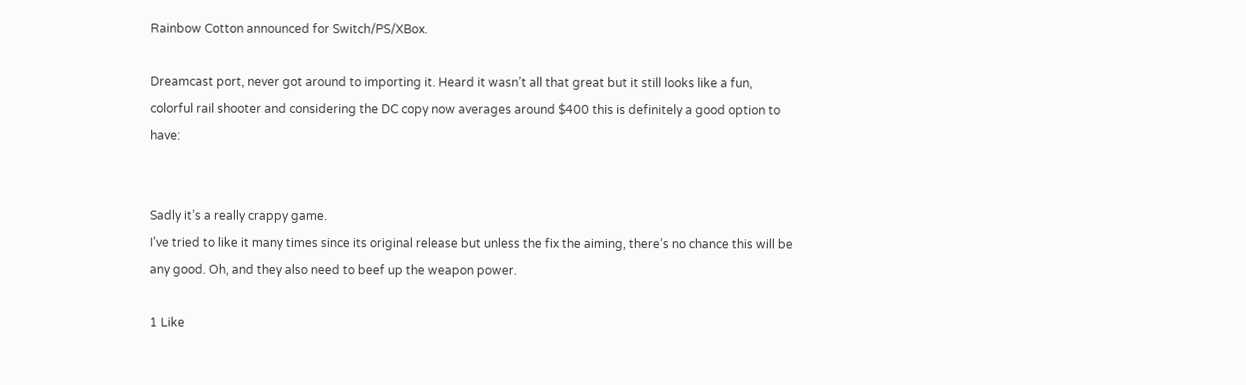Rainbow Cotton announced for Switch/PS/XBox.

Dreamcast port, never got around to importing it. Heard it wasn’t all that great but it still looks like a fun, colorful rail shooter and considering the DC copy now averages around $400 this is definitely a good option to have:


Sadly it’s a really crappy game.
I’ve tried to like it many times since its original release but unless the fix the aiming, there’s no chance this will be any good. Oh, and they also need to beef up the weapon power.

1 Like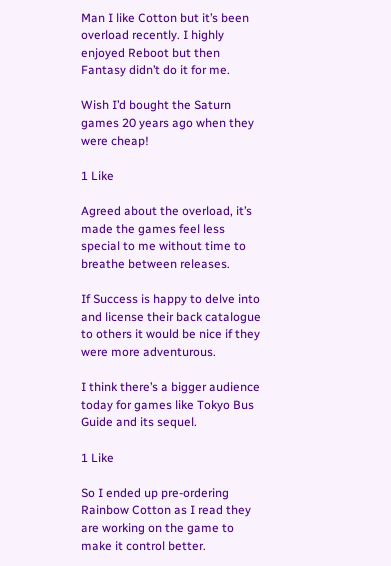Man I like Cotton but it’s been overload recently. I highly enjoyed Reboot but then Fantasy didn’t do it for me.

Wish I’d bought the Saturn games 20 years ago when they were cheap!

1 Like

Agreed about the overload, it’s made the games feel less special to me without time to breathe between releases.

If Success is happy to delve into and license their back catalogue to others it would be nice if they were more adventurous.

I think there’s a bigger audience today for games like Tokyo Bus Guide and its sequel.

1 Like

So I ended up pre-ordering Rainbow Cotton as I read they are working on the game to make it control better.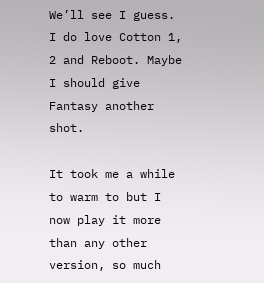We’ll see I guess. I do love Cotton 1, 2 and Reboot. Maybe I should give Fantasy another shot.

It took me a while to warm to but I now play it more than any other version, so much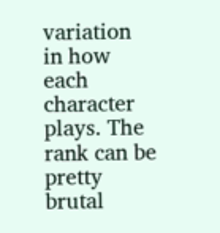variation in how each character plays. The rank can be pretty brutal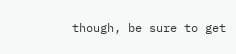though, be sure to get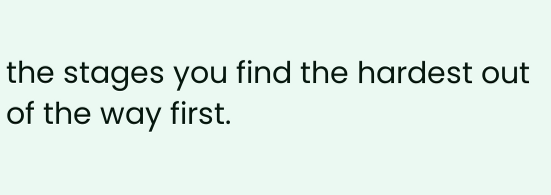the stages you find the hardest out of the way first.